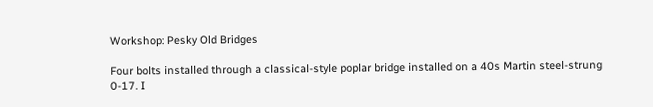Workshop: Pesky Old Bridges

Four bolts installed through a classical-style poplar bridge installed on a 40s Martin steel-strung 0-17. I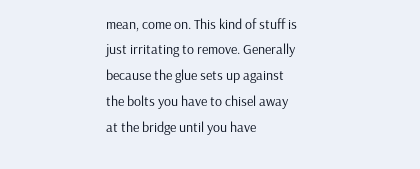mean, come on. This kind of stuff is just irritating to remove. Generally because the glue sets up against the bolts you have to chisel away at the bridge until you have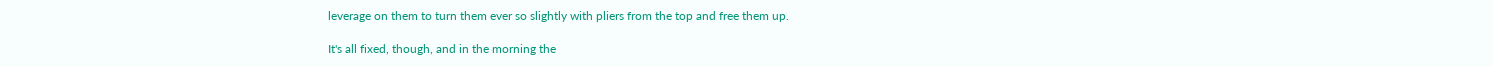leverage on them to turn them ever so slightly with pliers from the top and free them up.

It's all fixed, though, and in the morning the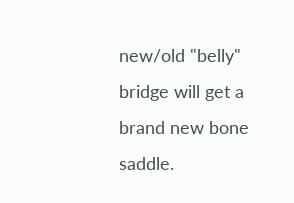new/old "belly" bridge will get a brand new bone saddle.